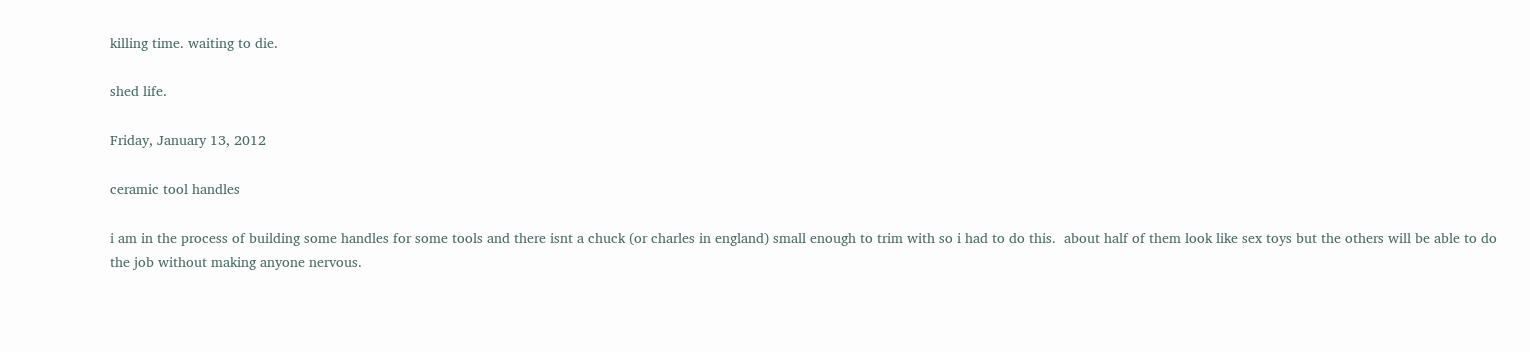killing time. waiting to die.

shed life.

Friday, January 13, 2012

ceramic tool handles

i am in the process of building some handles for some tools and there isnt a chuck (or charles in england) small enough to trim with so i had to do this.  about half of them look like sex toys but the others will be able to do the job without making anyone nervous.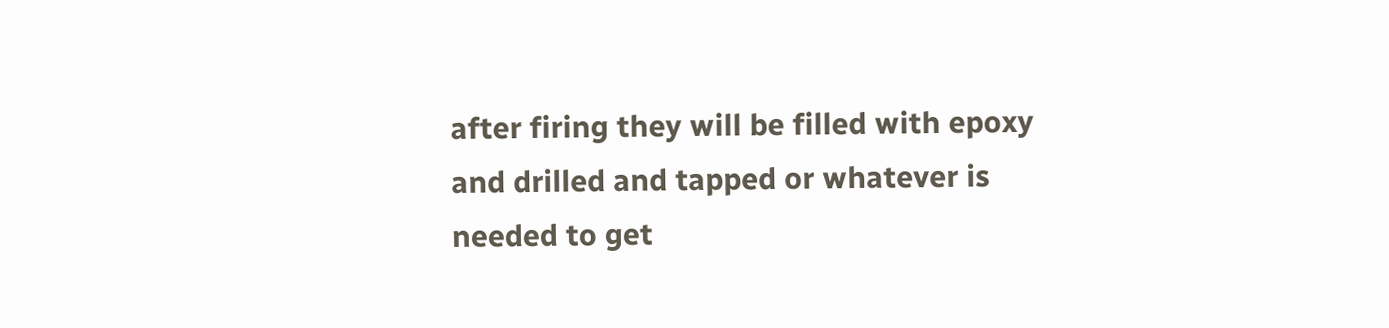after firing they will be filled with epoxy and drilled and tapped or whatever is needed to get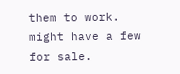them to work. might have a few for sale.